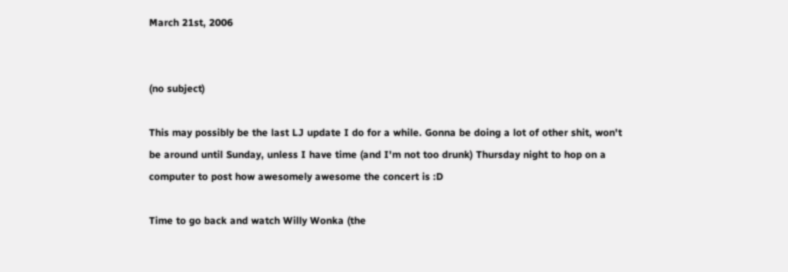March 21st, 2006


(no subject)

This may possibly be the last LJ update I do for a while. Gonna be doing a lot of other shit, won't be around until Sunday, unless I have time (and I'm not too drunk) Thursday night to hop on a computer to post how awesomely awesome the concert is :D

Time to go back and watch Willy Wonka (the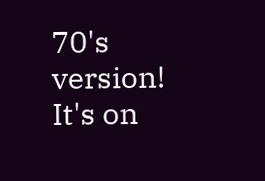70's version! It's on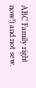ABC Family right now!) and not sew.